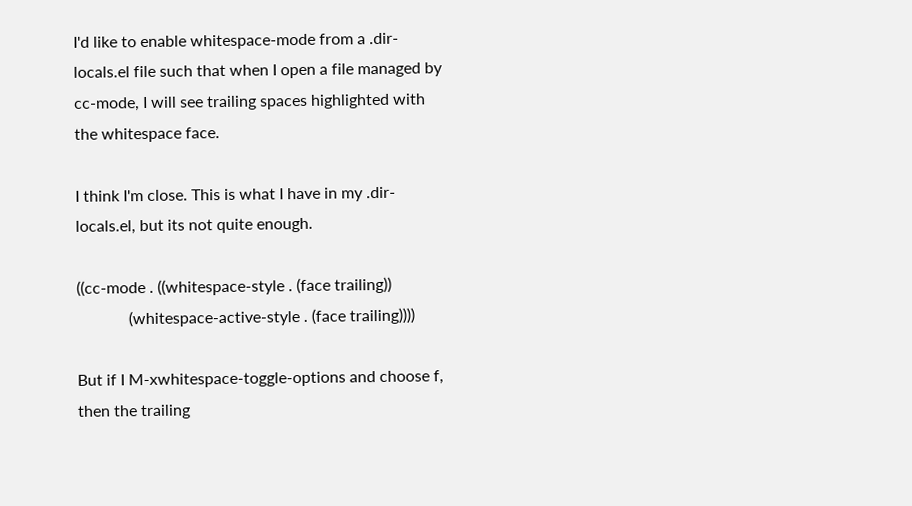I'd like to enable whitespace-mode from a .dir-locals.el file such that when I open a file managed by cc-mode, I will see trailing spaces highlighted with the whitespace face.

I think I'm close. This is what I have in my .dir-locals.el, but its not quite enough.

((cc-mode . ((whitespace-style . (face trailing))
             (whitespace-active-style . (face trailing))))

But if I M-xwhitespace-toggle-options and choose f, then the trailing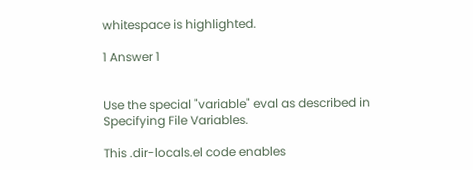whitespace is highlighted.

1 Answer 1


Use the special "variable" eval as described in Specifying File Variables.

This .dir-locals.el code enables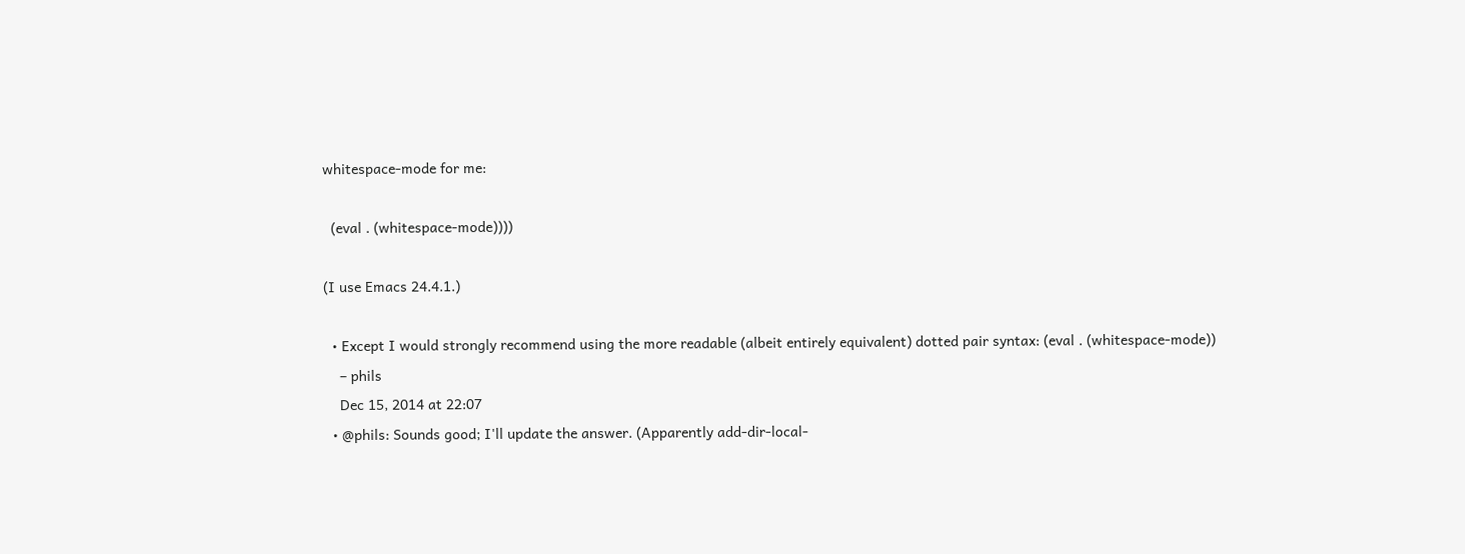whitespace-mode for me:

  (eval . (whitespace-mode))))

(I use Emacs 24.4.1.)

  • Except I would strongly recommend using the more readable (albeit entirely equivalent) dotted pair syntax: (eval . (whitespace-mode))
    – phils
    Dec 15, 2014 at 22:07
  • @phils: Sounds good; I'll update the answer. (Apparently add-dir-local-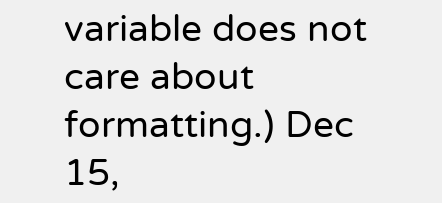variable does not care about formatting.) Dec 15,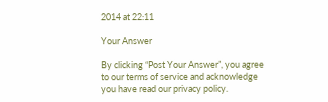2014 at 22:11

Your Answer

By clicking “Post Your Answer”, you agree to our terms of service and acknowledge you have read our privacy policy.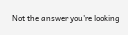Not the answer you're looking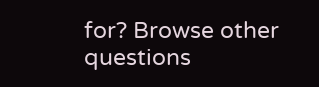for? Browse other questions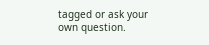tagged or ask your own question.